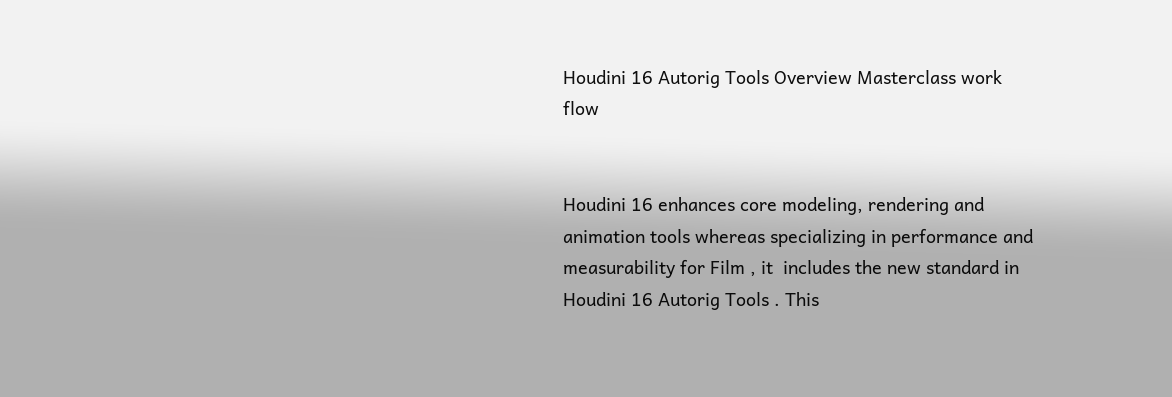Houdini 16 Autorig Tools Overview Masterclass work flow


Houdini 16 enhances core modeling, rendering and animation tools whereas specializing in performance and measurability for Film , it  includes the new standard in Houdini 16 Autorig Tools . This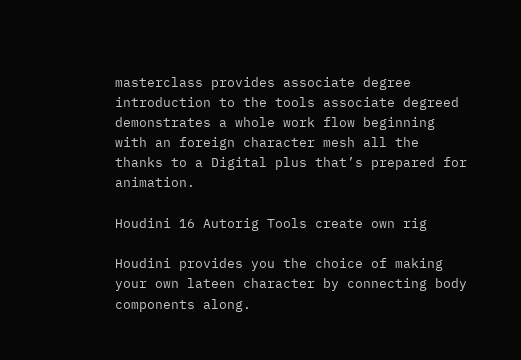masterclass provides associate degree introduction to the tools associate degreed demonstrates a whole work flow beginning with an foreign character mesh all the thanks to a Digital plus that’s prepared for animation.

Houdini 16 Autorig Tools create own rig

Houdini provides you the choice of making your own lateen character by connecting body components along.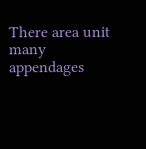There area unit many appendages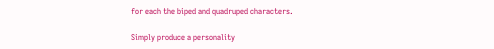for each the biped and quadruped characters.

Simply produce a personality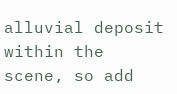alluvial deposit within the scene, so add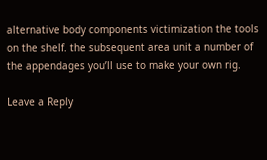alternative body components victimization the tools on the shelf. the subsequent area unit a number of the appendages you’ll use to make your own rig.

Leave a Reply